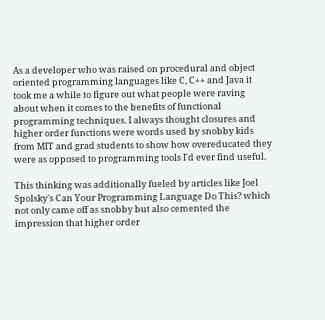As a developer who was raised on procedural and object oriented programming languages like C, C++ and Java it took me a while to figure out what people were raving about when it comes to the benefits of functional programming techniques. I always thought closures and  higher order functions were words used by snobby kids from MIT and grad students to show how overeducated they were as opposed to programming tools I'd ever find useful.

This thinking was additionally fueled by articles like Joel Spolsky's Can Your Programming Language Do This? which not only came off as snobby but also cemented the impression that higher order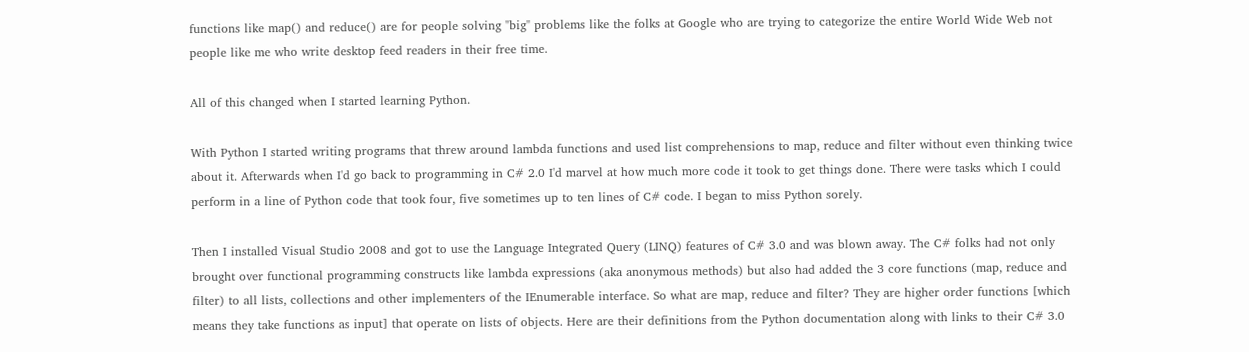functions like map() and reduce() are for people solving "big" problems like the folks at Google who are trying to categorize the entire World Wide Web not people like me who write desktop feed readers in their free time.

All of this changed when I started learning Python.

With Python I started writing programs that threw around lambda functions and used list comprehensions to map, reduce and filter without even thinking twice about it. Afterwards when I'd go back to programming in C# 2.0 I'd marvel at how much more code it took to get things done. There were tasks which I could perform in a line of Python code that took four, five sometimes up to ten lines of C# code. I began to miss Python sorely.

Then I installed Visual Studio 2008 and got to use the Language Integrated Query (LINQ) features of C# 3.0 and was blown away. The C# folks had not only brought over functional programming constructs like lambda expressions (aka anonymous methods) but also had added the 3 core functions (map, reduce and filter) to all lists, collections and other implementers of the IEnumerable interface. So what are map, reduce and filter? They are higher order functions [which means they take functions as input] that operate on lists of objects. Here are their definitions from the Python documentation along with links to their C# 3.0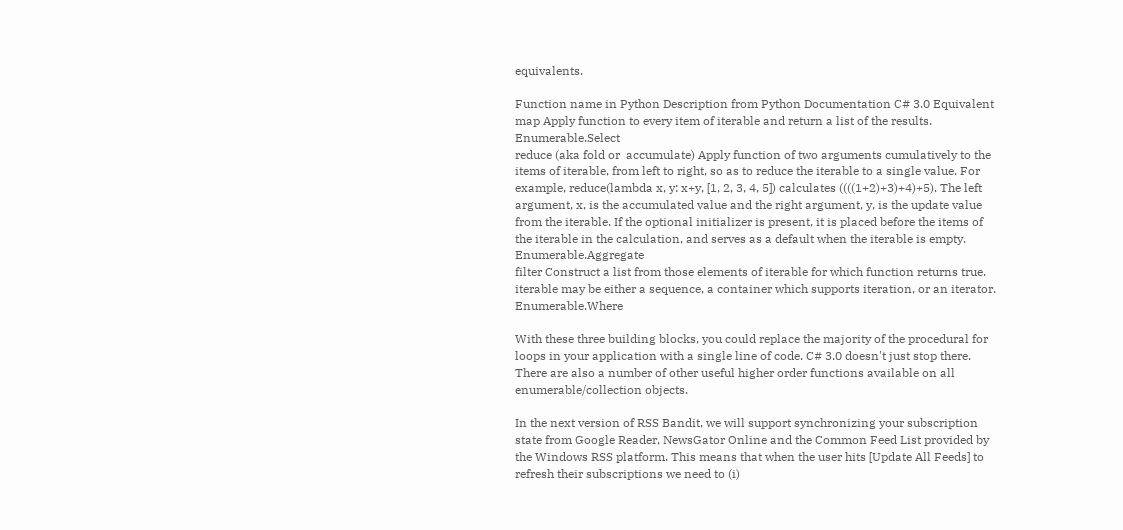equivalents.

Function name in Python Description from Python Documentation C# 3.0 Equivalent
map Apply function to every item of iterable and return a list of the results. Enumerable.Select
reduce (aka fold or  accumulate) Apply function of two arguments cumulatively to the items of iterable, from left to right, so as to reduce the iterable to a single value. For example, reduce(lambda x, y: x+y, [1, 2, 3, 4, 5]) calculates ((((1+2)+3)+4)+5). The left argument, x, is the accumulated value and the right argument, y, is the update value from the iterable. If the optional initializer is present, it is placed before the items of the iterable in the calculation, and serves as a default when the iterable is empty. Enumerable.Aggregate
filter Construct a list from those elements of iterable for which function returns true. iterable may be either a sequence, a container which supports iteration, or an iterator. Enumerable.Where

With these three building blocks, you could replace the majority of the procedural for loops in your application with a single line of code. C# 3.0 doesn't just stop there. There are also a number of other useful higher order functions available on all enumerable/collection objects.

In the next version of RSS Bandit, we will support synchronizing your subscription state from Google Reader, NewsGator Online and the Common Feed List provided by the Windows RSS platform. This means that when the user hits [Update All Feeds] to refresh their subscriptions we need to (i)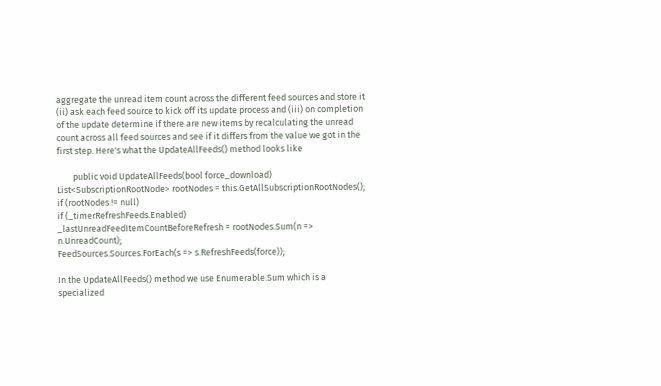aggregate the unread item count across the different feed sources and store it (ii) ask each feed source to kick off its update process and (iii) on completion of the update determine if there are new items by recalculating the unread count across all feed sources and see if it differs from the value we got in the first step. Here's what the UpdateAllFeeds() method looks like

        public void UpdateAllFeeds(bool force_download)
List<SubscriptionRootNode> rootNodes = this.GetAllSubscriptionRootNodes();
if (rootNodes != null)
if (_timerRefreshFeeds.Enabled)
_lastUnreadFeedItemCountBeforeRefresh = rootNodes.Sum(n => n.UnreadCount);
FeedSources.Sources.ForEach(s => s.RefreshFeeds(force));

In the UpdateAllFeeds() method we use Enumerable.Sum which is a specialized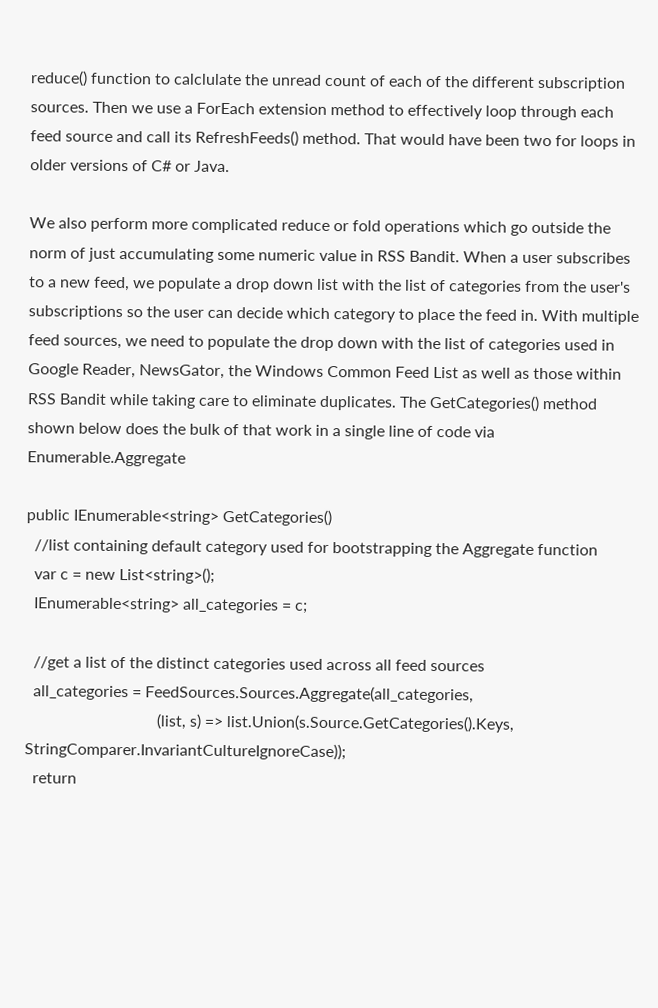reduce() function to calclulate the unread count of each of the different subscription sources. Then we use a ForEach extension method to effectively loop through each feed source and call its RefreshFeeds() method. That would have been two for loops in older versions of C# or Java.

We also perform more complicated reduce or fold operations which go outside the norm of just accumulating some numeric value in RSS Bandit. When a user subscribes to a new feed, we populate a drop down list with the list of categories from the user's subscriptions so the user can decide which category to place the feed in. With multiple feed sources, we need to populate the drop down with the list of categories used in Google Reader, NewsGator, the Windows Common Feed List as well as those within RSS Bandit while taking care to eliminate duplicates. The GetCategories() method shown below does the bulk of that work in a single line of code via Enumerable.Aggregate

public IEnumerable<string> GetCategories()
  //list containing default category used for bootstrapping the Aggregate function
  var c = new List<string>();
  IEnumerable<string> all_categories = c;

  //get a list of the distinct categories used across all feed sources
  all_categories = FeedSources.Sources.Aggregate(all_categories,
                                 (list, s) => list.Union(s.Source.GetCategories().Keys, StringComparer.InvariantCultureIgnoreCase));
  return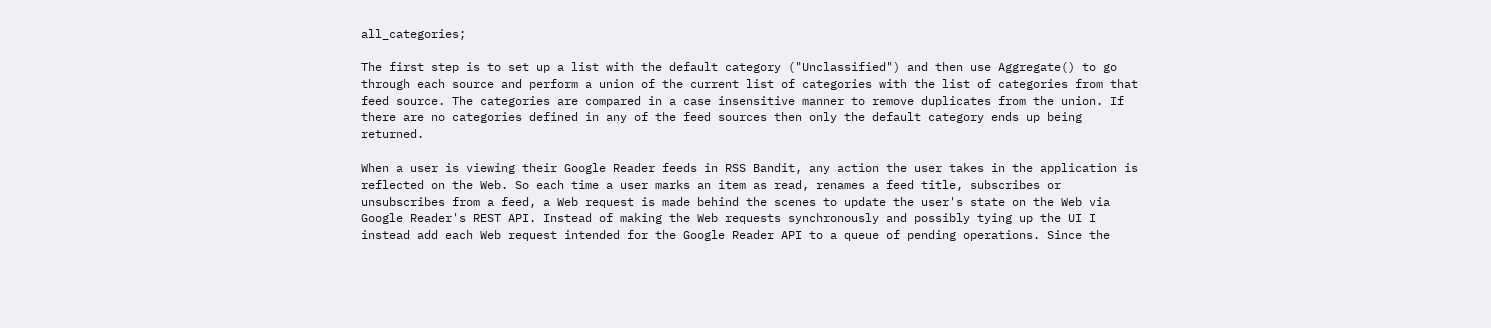all_categories;

The first step is to set up a list with the default category ("Unclassified") and then use Aggregate() to go through each source and perform a union of the current list of categories with the list of categories from that feed source. The categories are compared in a case insensitive manner to remove duplicates from the union. If there are no categories defined in any of the feed sources then only the default category ends up being returned.

When a user is viewing their Google Reader feeds in RSS Bandit, any action the user takes in the application is reflected on the Web. So each time a user marks an item as read, renames a feed title, subscribes or unsubscribes from a feed, a Web request is made behind the scenes to update the user's state on the Web via Google Reader's REST API. Instead of making the Web requests synchronously and possibly tying up the UI I instead add each Web request intended for the Google Reader API to a queue of pending operations. Since the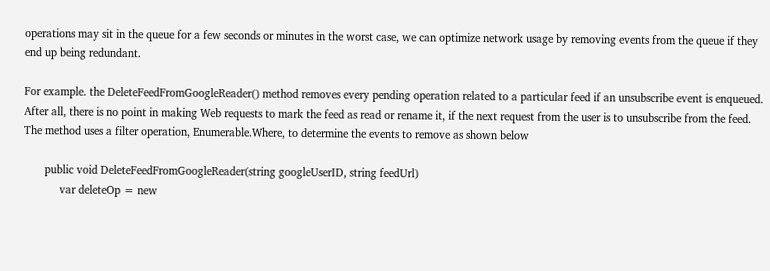operations may sit in the queue for a few seconds or minutes in the worst case, we can optimize network usage by removing events from the queue if they end up being redundant.

For example. the DeleteFeedFromGoogleReader() method removes every pending operation related to a particular feed if an unsubscribe event is enqueued. After all, there is no point in making Web requests to mark the feed as read or rename it, if the next request from the user is to unsubscribe from the feed. The method uses a filter operation, Enumerable.Where, to determine the events to remove as shown below

       public void DeleteFeedFromGoogleReader(string googleUserID, string feedUrl)
            var deleteOp = new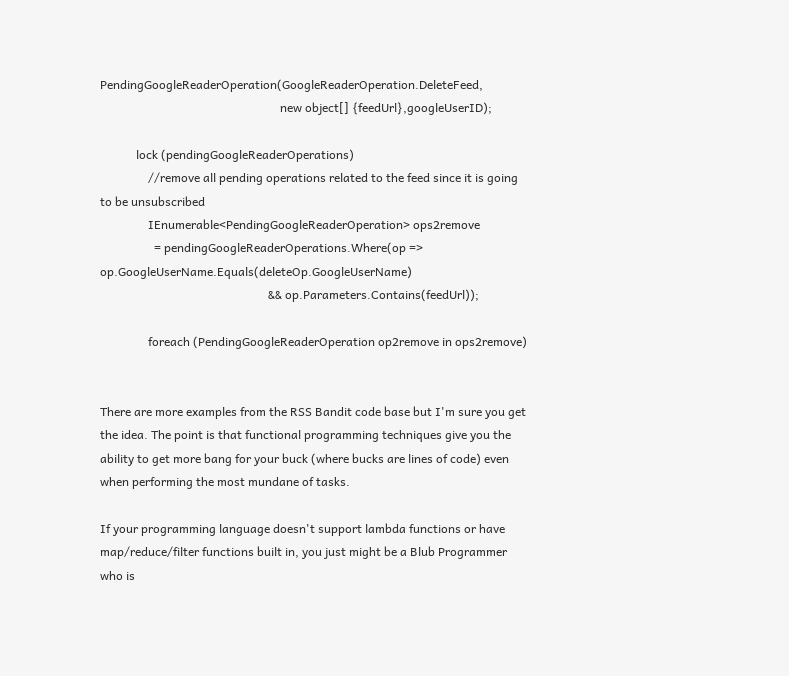PendingGoogleReaderOperation(GoogleReaderOperation.DeleteFeed,
                                                            new object[] {feedUrl},googleUserID);

            lock (pendingGoogleReaderOperations)
                //remove all pending operations related to the feed since it is going to be unsubscribed
                IEnumerable<PendingGoogleReaderOperation> ops2remove
                  = pendingGoogleReaderOperations.Where(op => op.GoogleUserName.Equals(deleteOp.GoogleUserName)
                                                        && op.Parameters.Contains(feedUrl));

                foreach (PendingGoogleReaderOperation op2remove in ops2remove)


There are more examples from the RSS Bandit code base but I'm sure you get the idea. The point is that functional programming techniques give you the ability to get more bang for your buck (where bucks are lines of code) even when performing the most mundane of tasks.

If your programming language doesn't support lambda functions or have map/reduce/filter functions built in, you just might be a Blub Programmer who is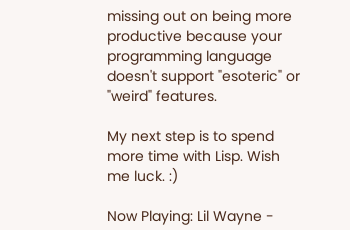missing out on being more productive because your programming language doesn't support "esoteric" or "weird" features.

My next step is to spend more time with Lisp. Wish me luck. :)

Now Playing: Lil Wayne -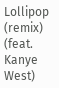Lollipop (remix) (feat. Kanye West)